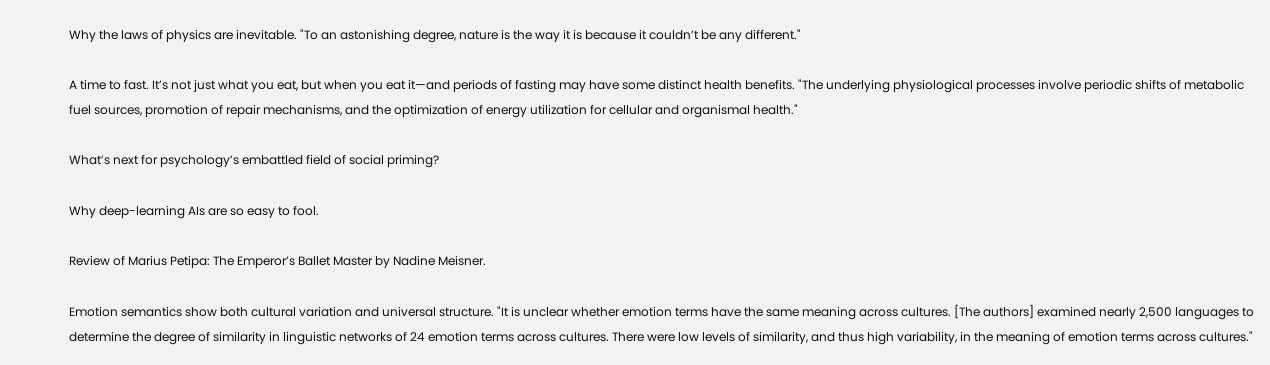Why the laws of physics are inevitable. "To an astonishing degree, nature is the way it is because it couldn’t be any different."

A time to fast. It’s not just what you eat, but when you eat it—and periods of fasting may have some distinct health benefits. "The underlying physiological processes involve periodic shifts of metabolic fuel sources, promotion of repair mechanisms, and the optimization of energy utilization for cellular and organismal health."

What’s next for psychology’s embattled field of social priming?

Why deep-learning AIs are so easy to fool.

Review of Marius Petipa: The Emperor’s Ballet Master by Nadine Meisner.

Emotion semantics show both cultural variation and universal structure. "It is unclear whether emotion terms have the same meaning across cultures. [The authors] examined nearly 2,500 languages to determine the degree of similarity in linguistic networks of 24 emotion terms across cultures. There were low levels of similarity, and thus high variability, in the meaning of emotion terms across cultures."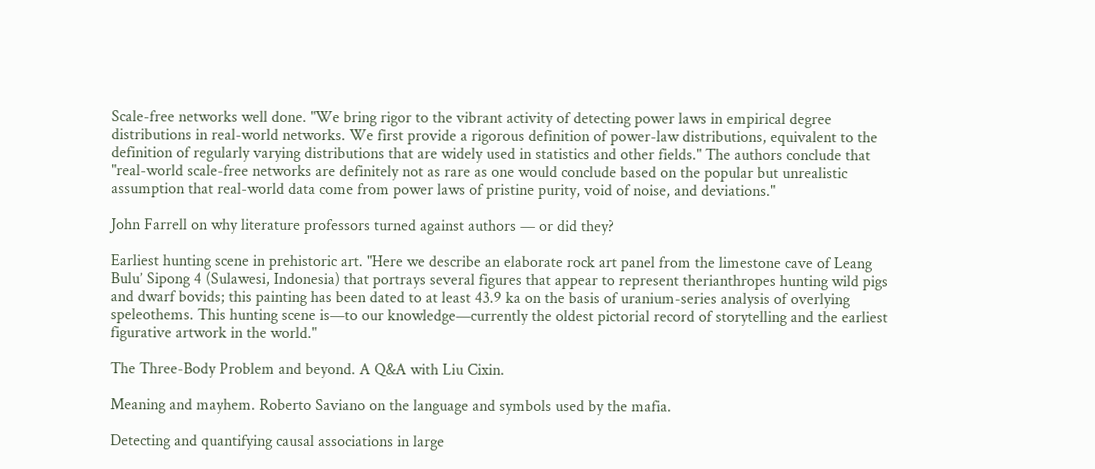Scale-free networks well done. "We bring rigor to the vibrant activity of detecting power laws in empirical degree distributions in real-world networks. We first provide a rigorous definition of power-law distributions, equivalent to the definition of regularly varying distributions that are widely used in statistics and other fields." The authors conclude that "real-world scale-free networks are definitely not as rare as one would conclude based on the popular but unrealistic assumption that real-world data come from power laws of pristine purity, void of noise, and deviations."

John Farrell on why literature professors turned against authors — or did they?

Earliest hunting scene in prehistoric art. "Here we describe an elaborate rock art panel from the limestone cave of Leang Bulu’ Sipong 4 (Sulawesi, Indonesia) that portrays several figures that appear to represent therianthropes hunting wild pigs and dwarf bovids; this painting has been dated to at least 43.9 ka on the basis of uranium-series analysis of overlying speleothems. This hunting scene is—to our knowledge—currently the oldest pictorial record of storytelling and the earliest figurative artwork in the world."

The Three-Body Problem and beyond. A Q&A with Liu Cixin.

Meaning and mayhem. Roberto Saviano on the language and symbols used by the mafia.

Detecting and quantifying causal associations in large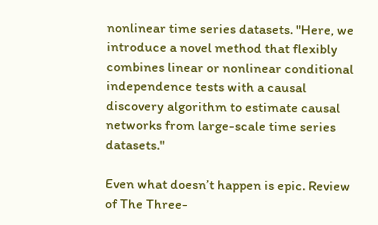nonlinear time series datasets. "Here, we introduce a novel method that flexibly combines linear or nonlinear conditional independence tests with a causal discovery algorithm to estimate causal networks from large-scale time series datasets."

Even what doesn’t happen is epic. Review of The Three-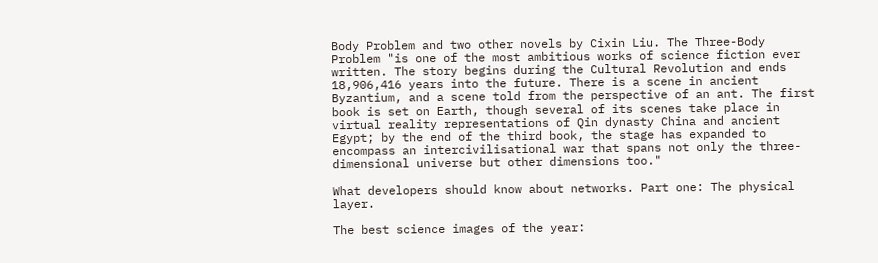Body Problem and two other novels by Cixin Liu. The Three-Body Problem "is one of the most ambitious works of science fiction ever written. The story begins during the Cultural Revolution and ends 18,906,416 years into the future. There is a scene in ancient Byzantium, and a scene told from the perspective of an ant. The first book is set on Earth, though several of its scenes take place in virtual reality representations of Qin dynasty China and ancient Egypt; by the end of the third book, the stage has expanded to encompass an intercivilisational war that spans not only the three-dimensional universe but other dimensions too."

What developers should know about networks. Part one: The physical layer.

The best science images of the year: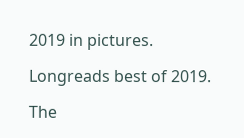2019 in pictures.

Longreads best of 2019.

The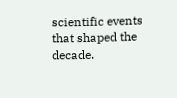scientific events that shaped the decade.